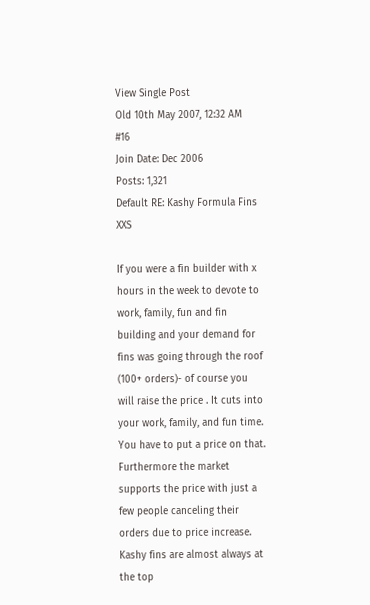View Single Post
Old 10th May 2007, 12:32 AM   #16
Join Date: Dec 2006
Posts: 1,321
Default RE: Kashy Formula Fins XXS

If you were a fin builder with x hours in the week to devote to work, family, fun and fin building and your demand for fins was going through the roof (100+ orders)- of course you will raise the price . It cuts into your work, family, and fun time. You have to put a price on that. Furthermore the market supports the price with just a few people canceling their orders due to price increase.
Kashy fins are almost always at the top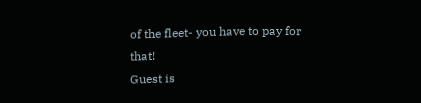of the fleet- you have to pay for that!
Guest is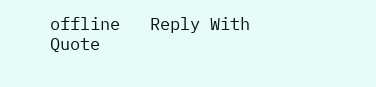offline   Reply With Quote